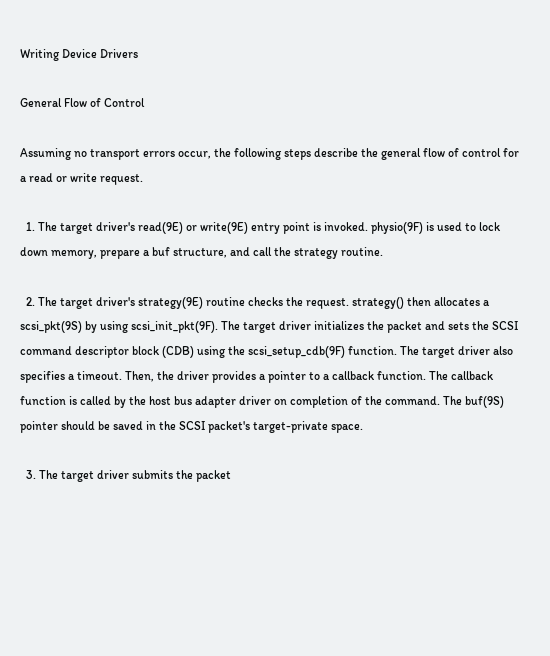Writing Device Drivers

General Flow of Control

Assuming no transport errors occur, the following steps describe the general flow of control for a read or write request.

  1. The target driver's read(9E) or write(9E) entry point is invoked. physio(9F) is used to lock down memory, prepare a buf structure, and call the strategy routine.

  2. The target driver's strategy(9E) routine checks the request. strategy() then allocates a scsi_pkt(9S) by using scsi_init_pkt(9F). The target driver initializes the packet and sets the SCSI command descriptor block (CDB) using the scsi_setup_cdb(9F) function. The target driver also specifies a timeout. Then, the driver provides a pointer to a callback function. The callback function is called by the host bus adapter driver on completion of the command. The buf(9S) pointer should be saved in the SCSI packet's target-private space.

  3. The target driver submits the packet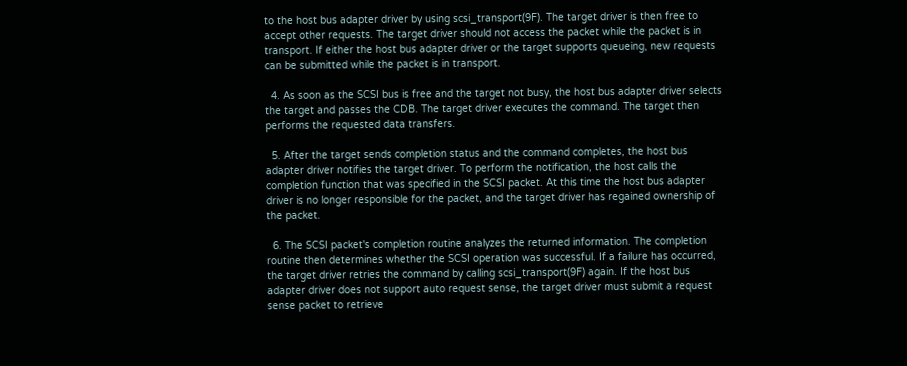to the host bus adapter driver by using scsi_transport(9F). The target driver is then free to accept other requests. The target driver should not access the packet while the packet is in transport. If either the host bus adapter driver or the target supports queueing, new requests can be submitted while the packet is in transport.

  4. As soon as the SCSI bus is free and the target not busy, the host bus adapter driver selects the target and passes the CDB. The target driver executes the command. The target then performs the requested data transfers.

  5. After the target sends completion status and the command completes, the host bus adapter driver notifies the target driver. To perform the notification, the host calls the completion function that was specified in the SCSI packet. At this time the host bus adapter driver is no longer responsible for the packet, and the target driver has regained ownership of the packet.

  6. The SCSI packet's completion routine analyzes the returned information. The completion routine then determines whether the SCSI operation was successful. If a failure has occurred, the target driver retries the command by calling scsi_transport(9F) again. If the host bus adapter driver does not support auto request sense, the target driver must submit a request sense packet to retrieve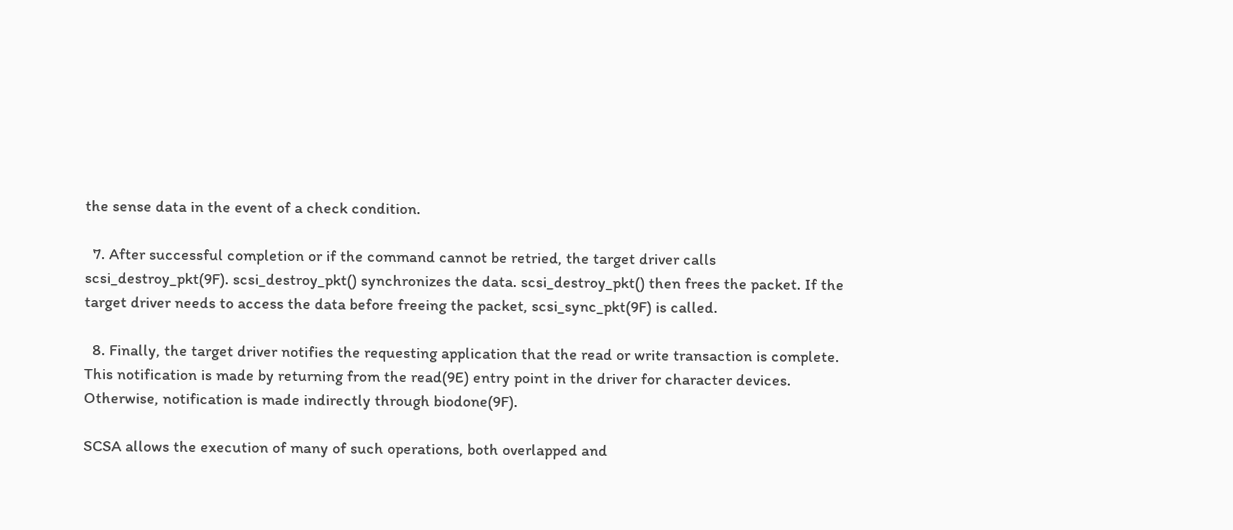the sense data in the event of a check condition.

  7. After successful completion or if the command cannot be retried, the target driver calls scsi_destroy_pkt(9F). scsi_destroy_pkt() synchronizes the data. scsi_destroy_pkt() then frees the packet. If the target driver needs to access the data before freeing the packet, scsi_sync_pkt(9F) is called.

  8. Finally, the target driver notifies the requesting application that the read or write transaction is complete. This notification is made by returning from the read(9E) entry point in the driver for character devices. Otherwise, notification is made indirectly through biodone(9F).

SCSA allows the execution of many of such operations, both overlapped and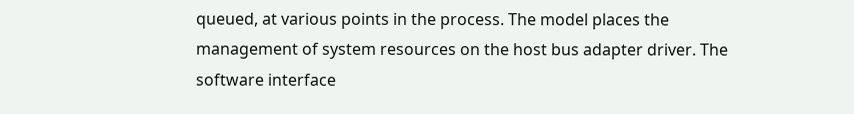queued, at various points in the process. The model places the management of system resources on the host bus adapter driver. The software interface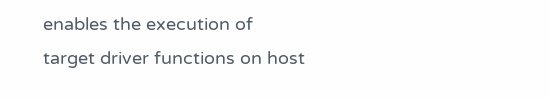enables the execution of target driver functions on host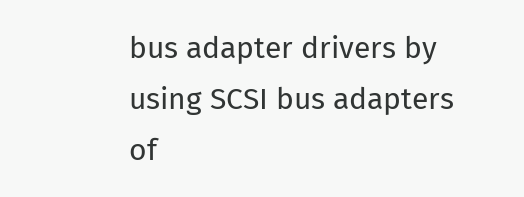bus adapter drivers by using SCSI bus adapters of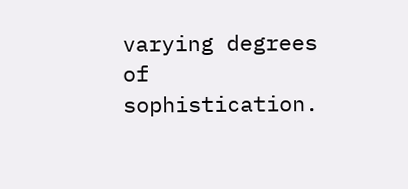varying degrees of sophistication.